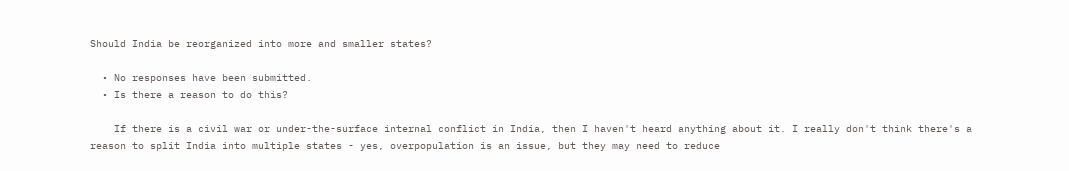Should India be reorganized into more and smaller states?

  • No responses have been submitted.
  • Is there a reason to do this?

    If there is a civil war or under-the-surface internal conflict in India, then I haven't heard anything about it. I really don't think there's a reason to split India into multiple states - yes, overpopulation is an issue, but they may need to reduce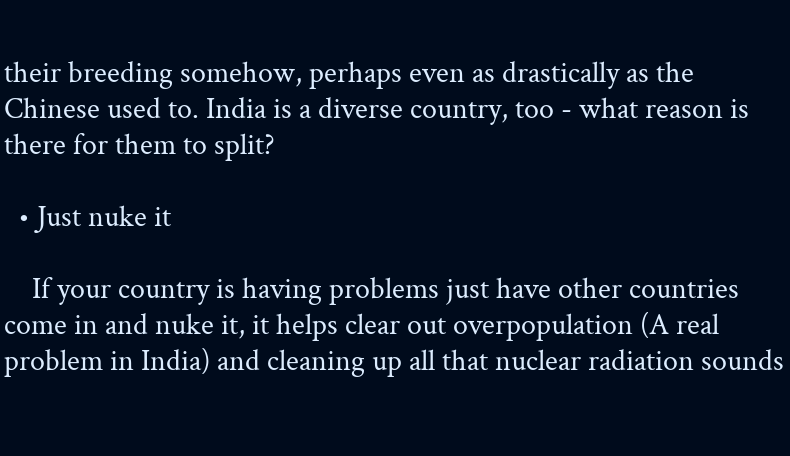their breeding somehow, perhaps even as drastically as the Chinese used to. India is a diverse country, too - what reason is there for them to split?

  • Just nuke it

    If your country is having problems just have other countries come in and nuke it, it helps clear out overpopulation (A real problem in India) and cleaning up all that nuclear radiation sounds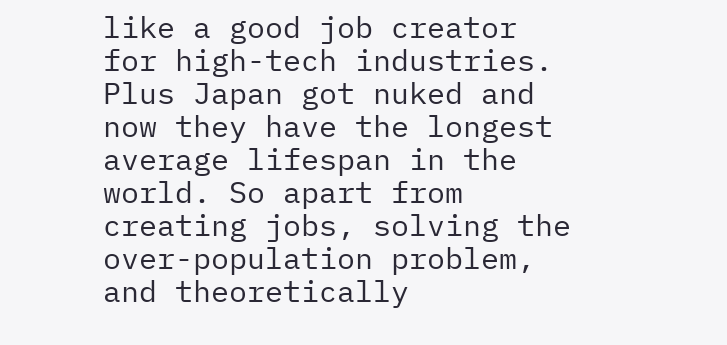like a good job creator for high-tech industries. Plus Japan got nuked and now they have the longest average lifespan in the world. So apart from creating jobs, solving the over-population problem, and theoretically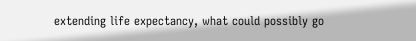extending life expectancy, what could possibly go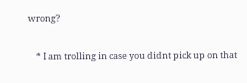wrong?

    * I am trolling in case you didnt pick up on that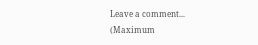Leave a comment...
(Maximum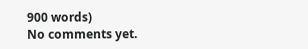900 words)
No comments yet.